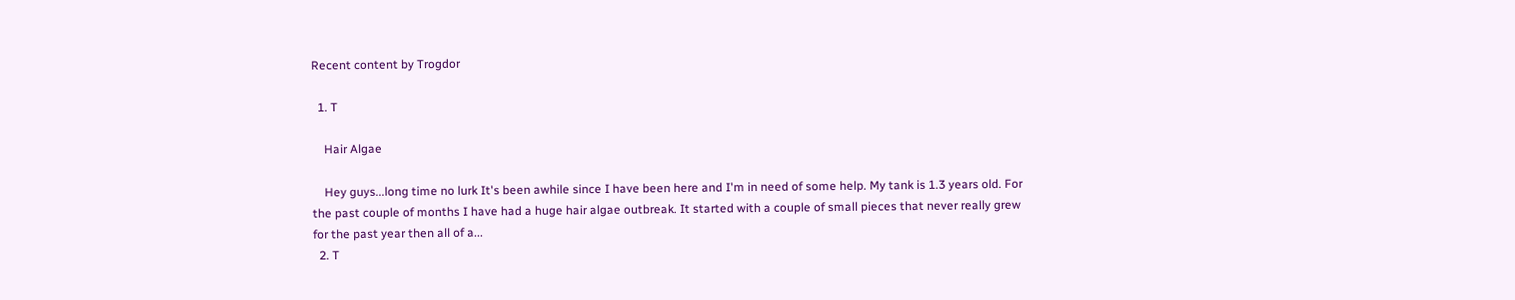Recent content by Trogdor

  1. T

    Hair Algae

    Hey guys...long time no lurk It's been awhile since I have been here and I'm in need of some help. My tank is 1.3 years old. For the past couple of months I have had a huge hair algae outbreak. It started with a couple of small pieces that never really grew for the past year then all of a...
  2. T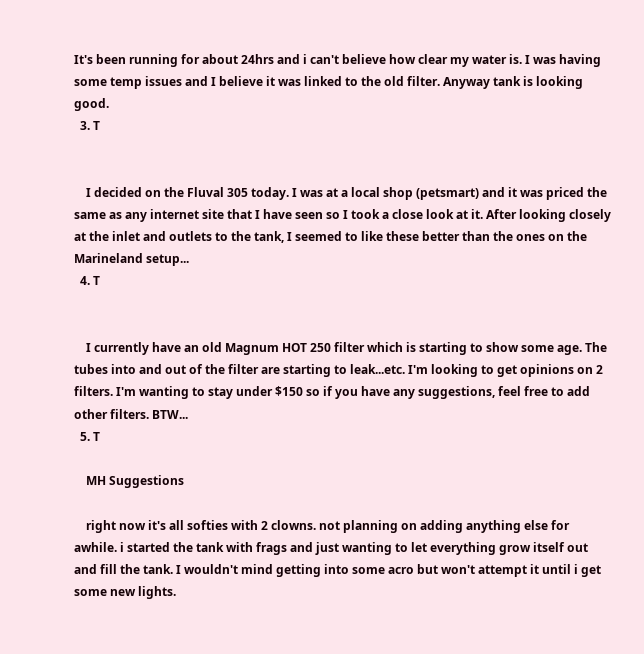It's been running for about 24hrs and i can't believe how clear my water is. I was having some temp issues and I believe it was linked to the old filter. Anyway tank is looking good.
  3. T


    I decided on the Fluval 305 today. I was at a local shop (petsmart) and it was priced the same as any internet site that I have seen so I took a close look at it. After looking closely at the inlet and outlets to the tank, I seemed to like these better than the ones on the Marineland setup...
  4. T


    I currently have an old Magnum HOT 250 filter which is starting to show some age. The tubes into and out of the filter are starting to leak...etc. I'm looking to get opinions on 2 filters. I'm wanting to stay under $150 so if you have any suggestions, feel free to add other filters. BTW...
  5. T

    MH Suggestions

    right now it's all softies with 2 clowns. not planning on adding anything else for awhile. i started the tank with frags and just wanting to let everything grow itself out and fill the tank. I wouldn't mind getting into some acro but won't attempt it until i get some new lights.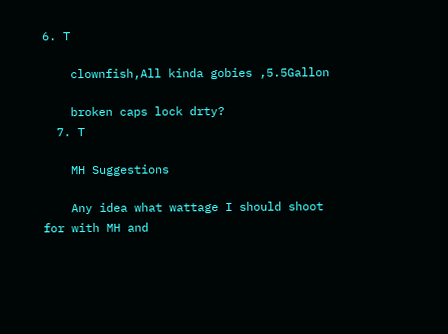6. T

    clownfish,All kinda gobies ,5.5Gallon

    broken caps lock drty?
  7. T

    MH Suggestions

    Any idea what wattage I should shoot for with MH and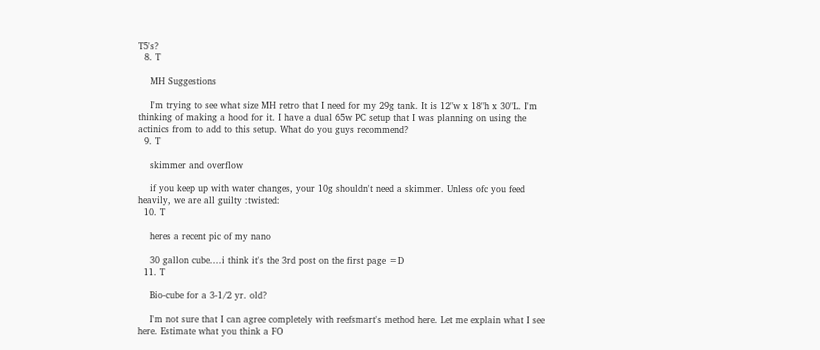T5's?
  8. T

    MH Suggestions

    I'm trying to see what size MH retro that I need for my 29g tank. It is 12"w x 18"h x 30"L. I'm thinking of making a hood for it. I have a dual 65w PC setup that I was planning on using the actinics from to add to this setup. What do you guys recommend?
  9. T

    skimmer and overflow

    if you keep up with water changes, your 10g shouldn't need a skimmer. Unless ofc you feed heavily, we are all guilty :twisted:
  10. T

    heres a recent pic of my nano

    30 gallon cube....i think it's the 3rd post on the first page =D
  11. T

    Bio-cube for a 3-1/2 yr. old?

    I'm not sure that I can agree completely with reefsmart's method here. Let me explain what I see here. Estimate what you think a FO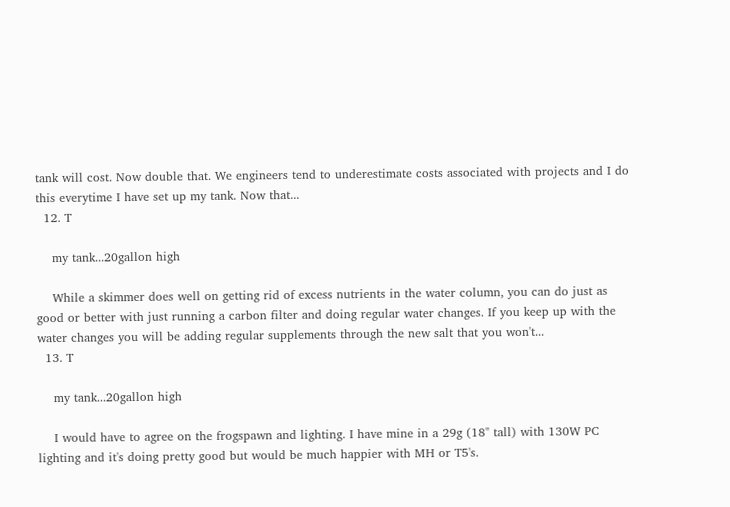tank will cost. Now double that. We engineers tend to underestimate costs associated with projects and I do this everytime I have set up my tank. Now that...
  12. T

    my tank...20gallon high

    While a skimmer does well on getting rid of excess nutrients in the water column, you can do just as good or better with just running a carbon filter and doing regular water changes. If you keep up with the water changes you will be adding regular supplements through the new salt that you won't...
  13. T

    my tank...20gallon high

    I would have to agree on the frogspawn and lighting. I have mine in a 29g (18" tall) with 130W PC lighting and it's doing pretty good but would be much happier with MH or T5's.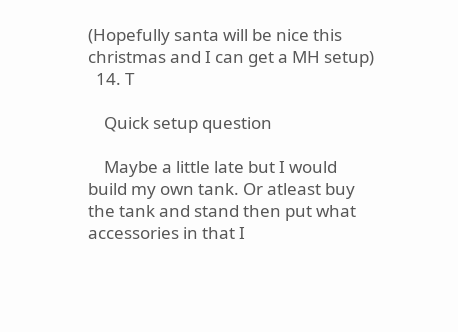(Hopefully santa will be nice this christmas and I can get a MH setup)
  14. T

    Quick setup question

    Maybe a little late but I would build my own tank. Or atleast buy the tank and stand then put what accessories in that I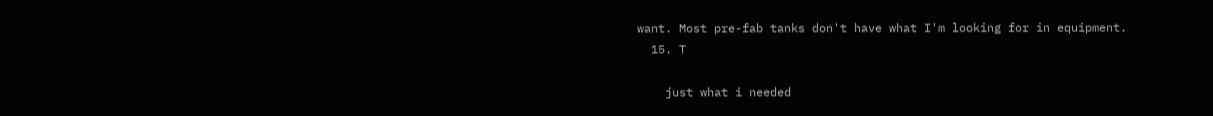want. Most pre-fab tanks don't have what I'm looking for in equipment.
  15. T

    just what i needed